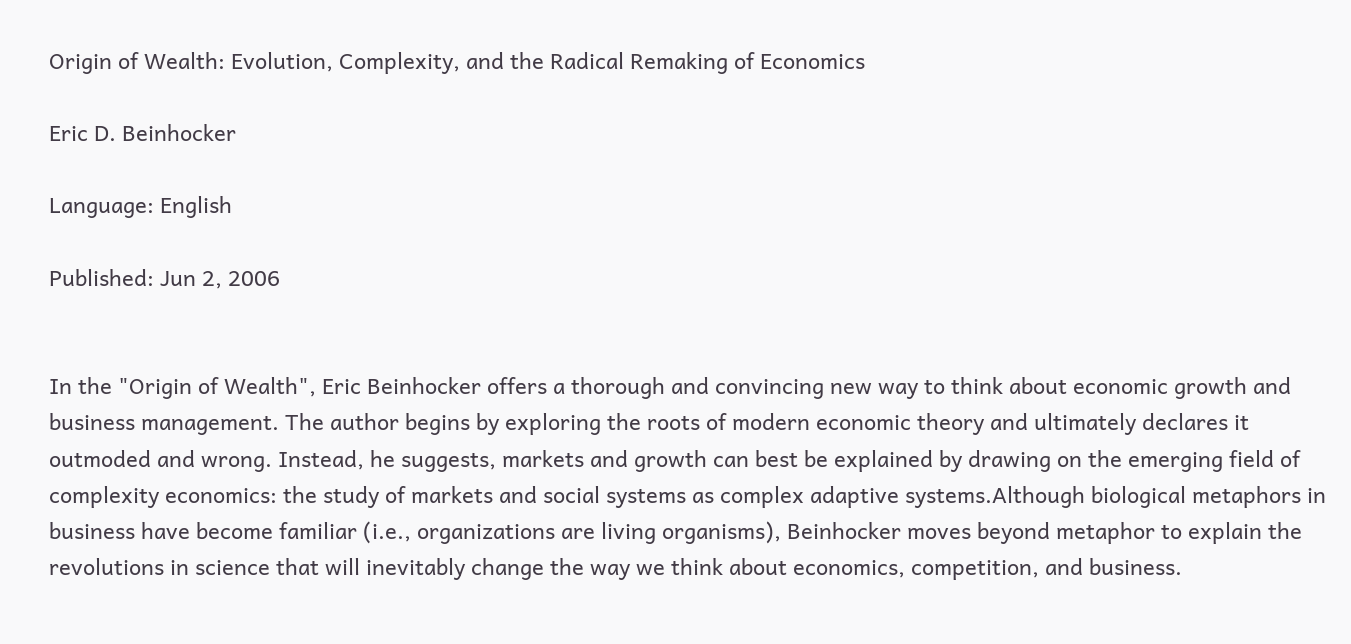Origin of Wealth: Evolution, Complexity, and the Radical Remaking of Economics

Eric D. Beinhocker

Language: English

Published: Jun 2, 2006


In the "Origin of Wealth", Eric Beinhocker offers a thorough and convincing new way to think about economic growth and business management. The author begins by exploring the roots of modern economic theory and ultimately declares it outmoded and wrong. Instead, he suggests, markets and growth can best be explained by drawing on the emerging field of complexity economics: the study of markets and social systems as complex adaptive systems.Although biological metaphors in business have become familiar (i.e., organizations are living organisms), Beinhocker moves beyond metaphor to explain the revolutions in science that will inevitably change the way we think about economics, competition, and business.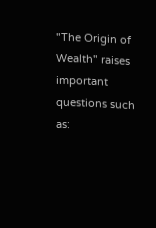"The Origin of Wealth" raises important questions such as: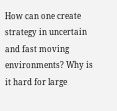How can one create strategy in uncertain and fast moving environments? Why is it hard for large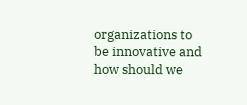organizations to be innovative and how should we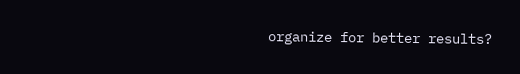organize for better results?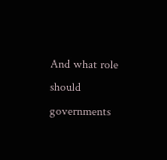And what role should governments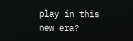play in this new era?